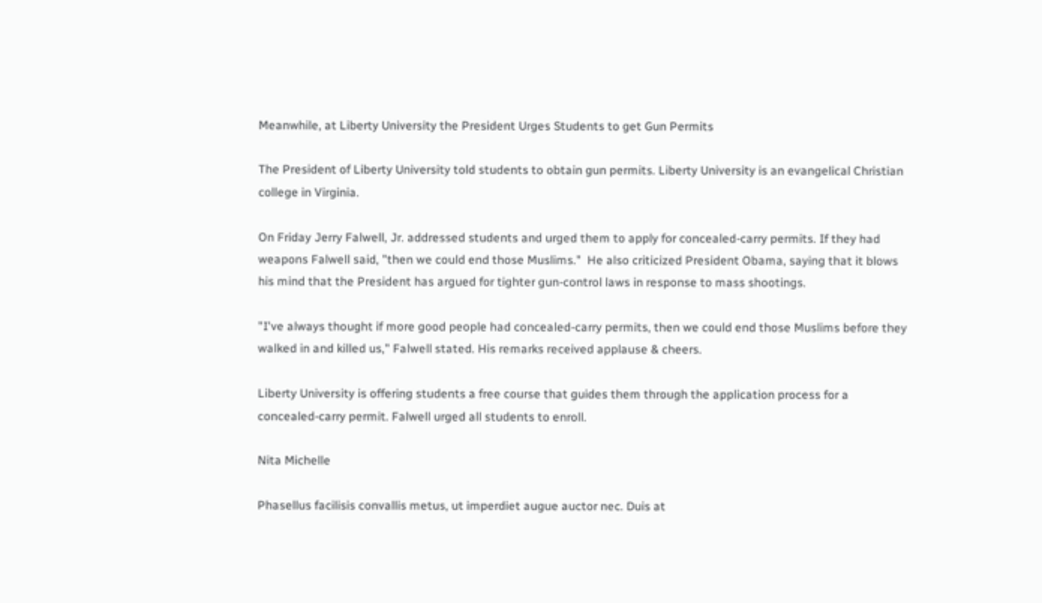Meanwhile, at Liberty University the President Urges Students to get Gun Permits

The President of Liberty University told students to obtain gun permits. Liberty University is an evangelical Christian college in Virginia.

On Friday Jerry Falwell, Jr. addressed students and urged them to apply for concealed-carry permits. If they had weapons Falwell said, "then we could end those Muslims."  He also criticized President Obama, saying that it blows his mind that the President has argued for tighter gun-control laws in response to mass shootings.

"I've always thought if more good people had concealed-carry permits, then we could end those Muslims before they walked in and killed us," Falwell stated. His remarks received applause & cheers.

Liberty University is offering students a free course that guides them through the application process for a concealed-carry permit. Falwell urged all students to enroll.

Nita Michelle

Phasellus facilisis convallis metus, ut imperdiet augue auctor nec. Duis at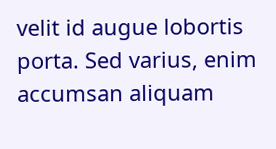velit id augue lobortis porta. Sed varius, enim accumsan aliquam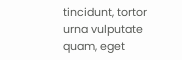tincidunt, tortor urna vulputate quam, eget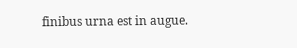finibus urna est in augue.